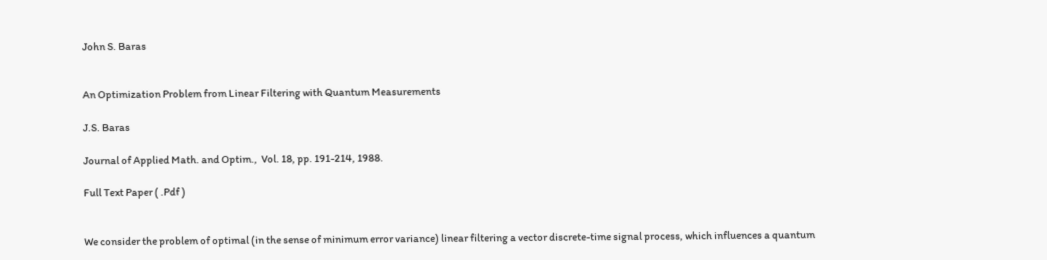John S. Baras


An Optimization Problem from Linear Filtering with Quantum Measurements

J.S. Baras

Journal of Applied Math. and Optim.,  Vol. 18, pp. 191-214, 1988.

Full Text Paper ( .Pdf )


We consider the problem of optimal (in the sense of minimum error variance) linear filtering a vector discrete-time signal process, which influences a quantum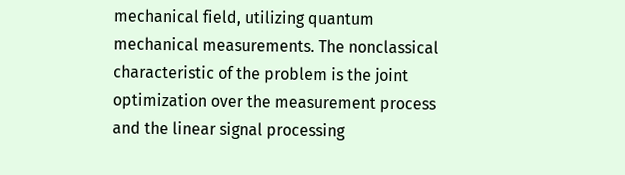mechanical field, utilizing quantum mechanical measurements. The nonclassical characteristic of the problem is the joint optimization over the measurement process and the linear signal processing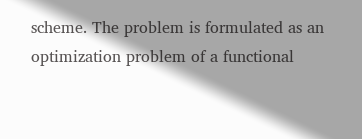scheme. The problem is formulated as an optimization problem of a functional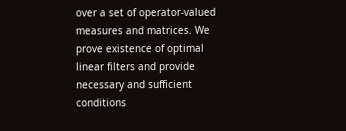over a set of operator-valued measures and matrices. We prove existence of optimal linear filters and provide necessary and sufficient conditions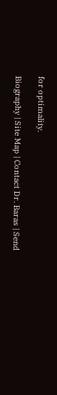for optimality.

Biography | Site Map | Contact Dr. Baras | Send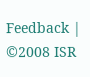Feedback | ©2008 ISR